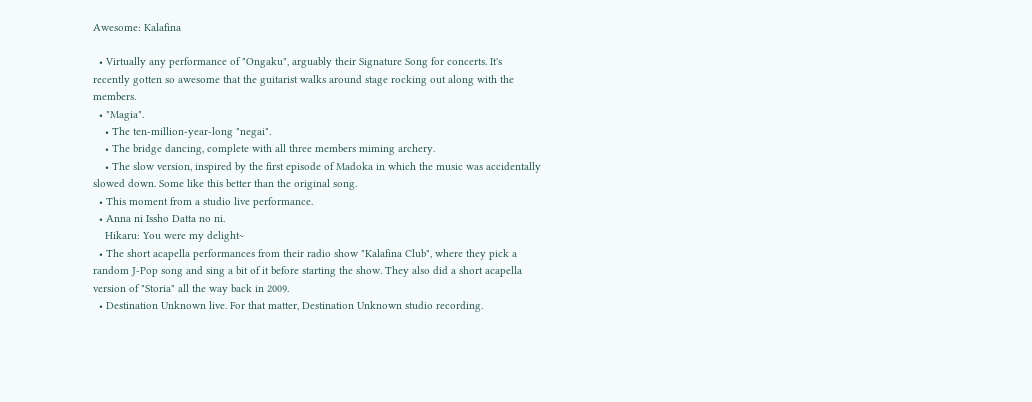Awesome: Kalafina

  • Virtually any performance of "Ongaku", arguably their Signature Song for concerts. It's recently gotten so awesome that the guitarist walks around stage rocking out along with the members.
  • "Magia".
    • The ten-million-year-long "negai".
    • The bridge dancing, complete with all three members miming archery.
    • The slow version, inspired by the first episode of Madoka in which the music was accidentally slowed down. Some like this better than the original song.
  • This moment from a studio live performance.
  • Anna ni Issho Datta no ni.
    Hikaru: You were my delight~
  • The short acapella performances from their radio show "Kalafina Club", where they pick a random J-Pop song and sing a bit of it before starting the show. They also did a short acapella version of "Storia" all the way back in 2009.
  • Destination Unknown live. For that matter, Destination Unknown studio recording.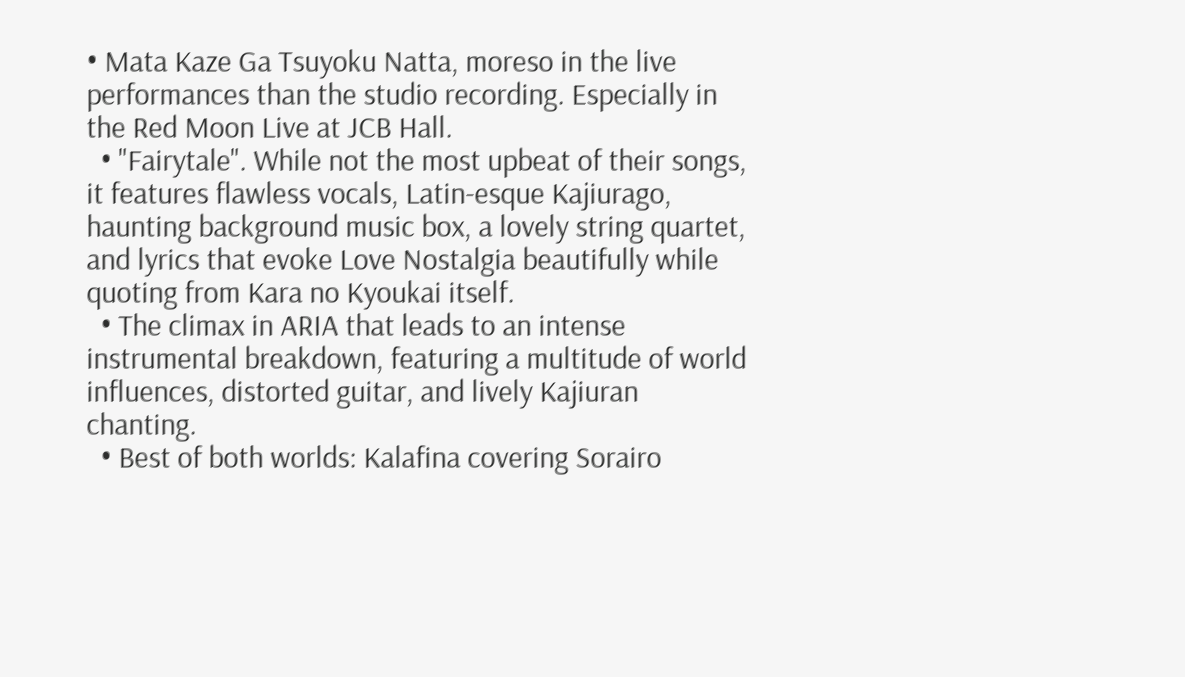• Mata Kaze Ga Tsuyoku Natta, moreso in the live performances than the studio recording. Especially in the Red Moon Live at JCB Hall.
  • "Fairytale". While not the most upbeat of their songs, it features flawless vocals, Latin-esque Kajiurago, haunting background music box, a lovely string quartet, and lyrics that evoke Love Nostalgia beautifully while quoting from Kara no Kyoukai itself.
  • The climax in ARIA that leads to an intense instrumental breakdown, featuring a multitude of world influences, distorted guitar, and lively Kajiuran chanting.
  • Best of both worlds: Kalafina covering Sorairo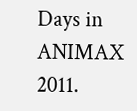Days in ANIMAX 2011.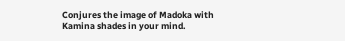Conjures the image of Madoka with Kamina shades in your mind.